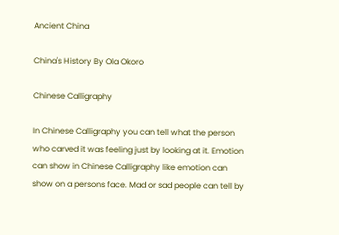Ancient China

China's History By Ola Okoro

Chinese Calligraphy

In Chinese Calligraphy you can tell what the person who carved it was feeling just by looking at it. Emotion can show in Chinese Calligraphy like emotion can show on a persons face. Mad or sad people can tell by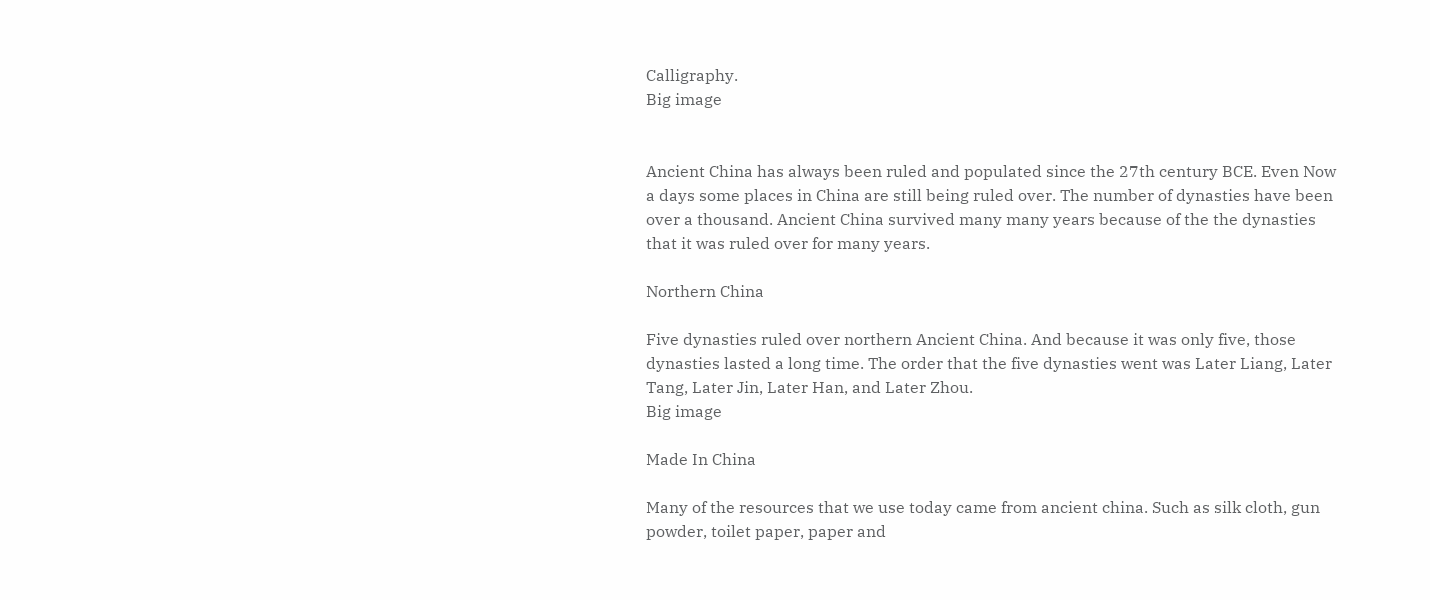Calligraphy.
Big image


Ancient China has always been ruled and populated since the 27th century BCE. Even Now a days some places in China are still being ruled over. The number of dynasties have been over a thousand. Ancient China survived many many years because of the the dynasties that it was ruled over for many years.

Northern China

Five dynasties ruled over northern Ancient China. And because it was only five, those dynasties lasted a long time. The order that the five dynasties went was Later Liang, Later Tang, Later Jin, Later Han, and Later Zhou.
Big image

Made In China

Many of the resources that we use today came from ancient china. Such as silk cloth, gun powder, toilet paper, paper and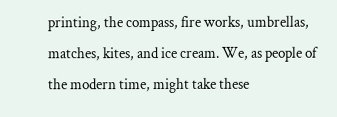printing, the compass, fire works, umbrellas, matches, kites, and ice cream. We, as people of the modern time, might take these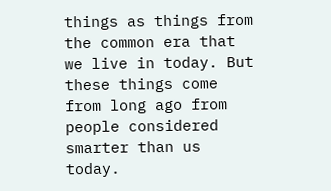things as things from the common era that we live in today. But these things come from long ago from people considered smarter than us today.